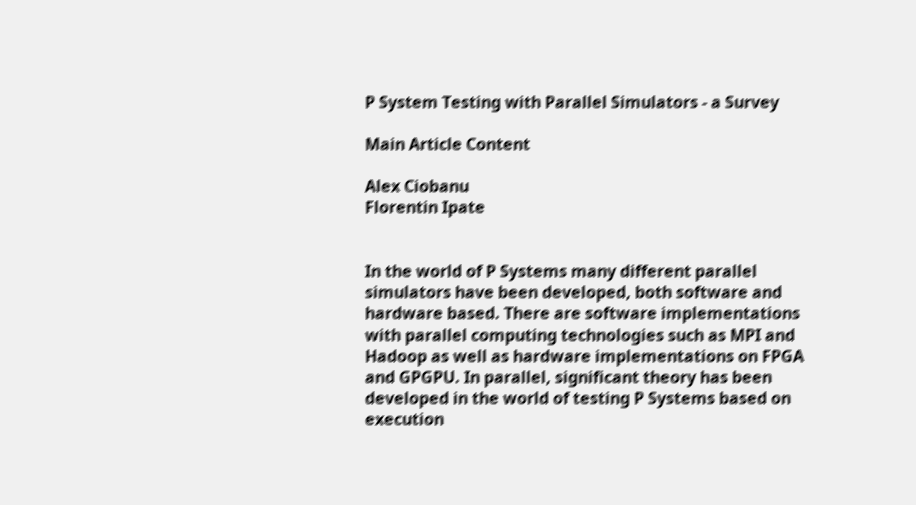P System Testing with Parallel Simulators - a Survey

Main Article Content

Alex Ciobanu
Florentin Ipate


In the world of P Systems many different parallel simulators have been developed, both software and hardware based. There are software implementations with parallel computing technologies such as MPI and Hadoop as well as hardware implementations on FPGA and GPGPU. In parallel, significant theory has been developed in the world of testing P Systems based on execution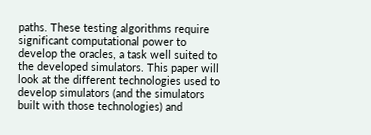paths. These testing algorithms require significant computational power to develop the oracles, a task well suited to the developed simulators. This paper will look at the different technologies used to develop simulators (and the simulators built with those technologies) and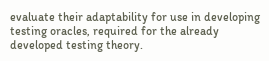evaluate their adaptability for use in developing testing oracles, required for the already developed testing theory.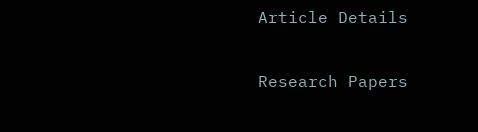Article Details

Research Papers